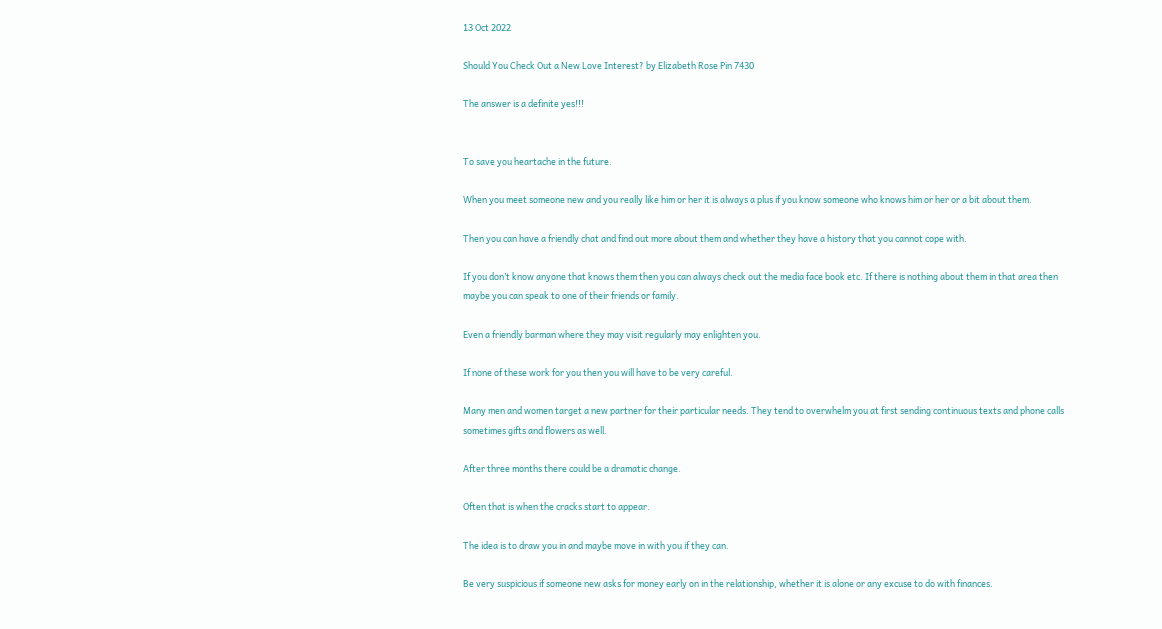13 Oct 2022

Should You Check Out a New Love Interest? by Elizabeth Rose Pin 7430

The answer is a definite yes!!!


To save you heartache in the future.

When you meet someone new and you really like him or her it is always a plus if you know someone who knows him or her or a bit about them.

Then you can have a friendly chat and find out more about them and whether they have a history that you cannot cope with.

If you don’t know anyone that knows them then you can always check out the media face book etc. If there is nothing about them in that area then maybe you can speak to one of their friends or family.

Even a friendly barman where they may visit regularly may enlighten you.

If none of these work for you then you will have to be very careful.

Many men and women target a new partner for their particular needs. They tend to overwhelm you at first sending continuous texts and phone calls sometimes gifts and flowers as well.

After three months there could be a dramatic change.

Often that is when the cracks start to appear.

The idea is to draw you in and maybe move in with you if they can.

Be very suspicious if someone new asks for money early on in the relationship, whether it is alone or any excuse to do with finances.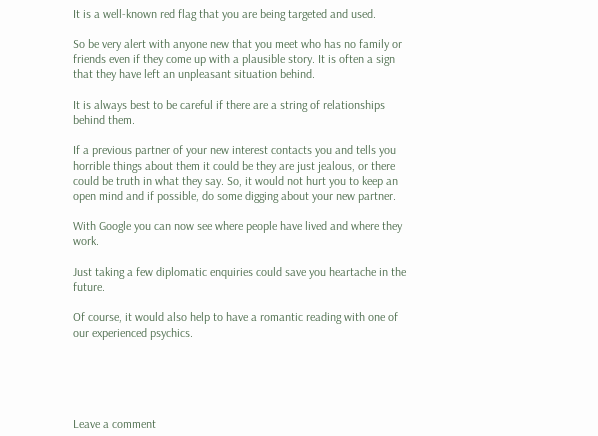It is a well-known red flag that you are being targeted and used.

So be very alert with anyone new that you meet who has no family or friends even if they come up with a plausible story. It is often a sign that they have left an unpleasant situation behind.

It is always best to be careful if there are a string of relationships behind them.

If a previous partner of your new interest contacts you and tells you horrible things about them it could be they are just jealous, or there could be truth in what they say. So, it would not hurt you to keep an open mind and if possible, do some digging about your new partner.

With Google you can now see where people have lived and where they work.

Just taking a few diplomatic enquiries could save you heartache in the future.

Of course, it would also help to have a romantic reading with one of our experienced psychics.





Leave a comment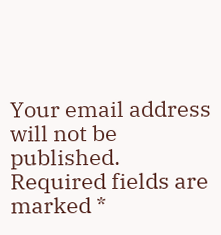Your email address will not be published. Required fields are marked *